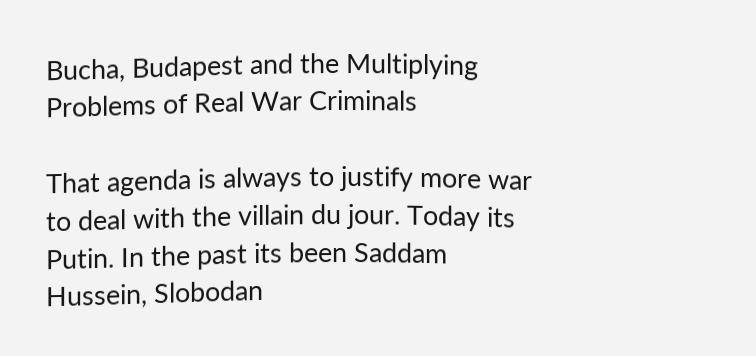Bucha, Budapest and the Multiplying Problems of Real War Criminals

That agenda is always to justify more war to deal with the villain du jour. Today its Putin. In the past its been Saddam Hussein, Slobodan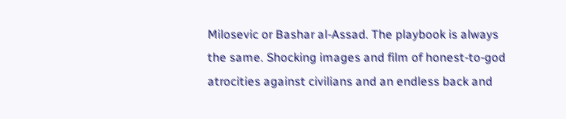Milosevic or Bashar al-Assad. The playbook is always the same. Shocking images and film of honest-to-god atrocities against civilians and an endless back and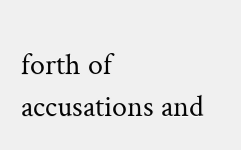forth of accusations and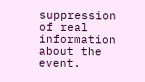suppression of real information about the event.